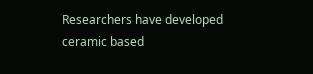Researchers have developed ceramic based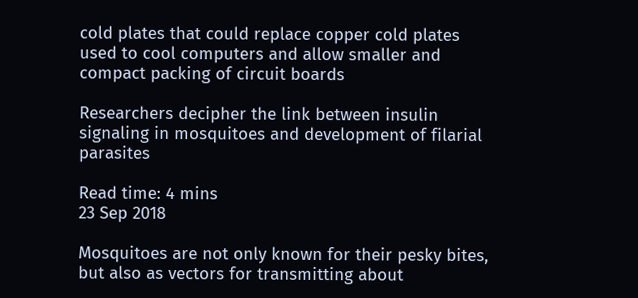cold plates that could replace copper cold plates used to cool computers and allow smaller and compact packing of circuit boards

Researchers decipher the link between insulin signaling in mosquitoes and development of filarial parasites

Read time: 4 mins
23 Sep 2018

Mosquitoes are not only known for their pesky bites, but also as vectors for transmitting about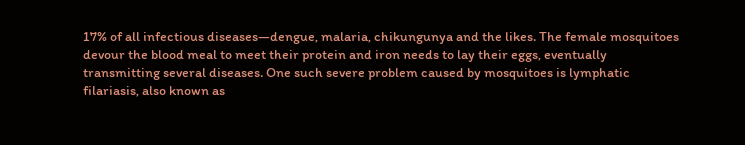17% of all infectious diseases—dengue, malaria, chikungunya and the likes. The female mosquitoes devour the blood meal to meet their protein and iron needs to lay their eggs, eventually transmitting several diseases. One such severe problem caused by mosquitoes is lymphatic filariasis, also known as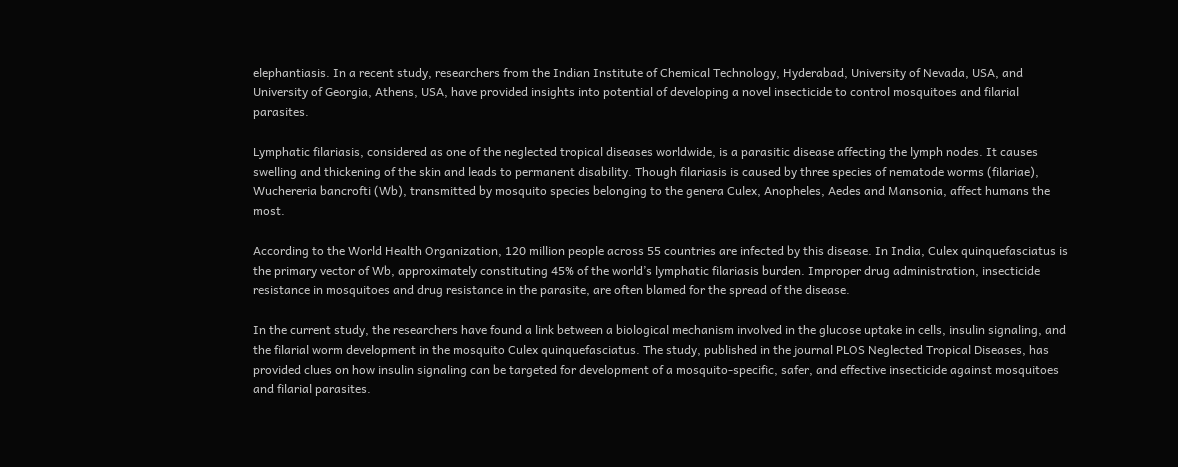elephantiasis. In a recent study, researchers from the Indian Institute of Chemical Technology, Hyderabad, University of Nevada, USA, and University of Georgia, Athens, USA, have provided insights into potential of developing a novel insecticide to control mosquitoes and filarial parasites.

Lymphatic filariasis, considered as one of the neglected tropical diseases worldwide, is a parasitic disease affecting the lymph nodes. It causes swelling and thickening of the skin and leads to permanent disability. Though filariasis is caused by three species of nematode worms (filariae), Wuchereria bancrofti (Wb), transmitted by mosquito species belonging to the genera Culex, Anopheles, Aedes and Mansonia, affect humans the most.

According to the World Health Organization, 120 million people across 55 countries are infected by this disease. In India, Culex quinquefasciatus is the primary vector of Wb, approximately constituting 45% of the world’s lymphatic filariasis burden. Improper drug administration, insecticide resistance in mosquitoes and drug resistance in the parasite, are often blamed for the spread of the disease.

In the current study, the researchers have found a link between a biological mechanism involved in the glucose uptake in cells, insulin signaling, and the filarial worm development in the mosquito Culex quinquefasciatus. The study, published in the journal PLOS Neglected Tropical Diseases, has provided clues on how insulin signaling can be targeted for development of a mosquito-specific, safer, and effective insecticide against mosquitoes and filarial parasites.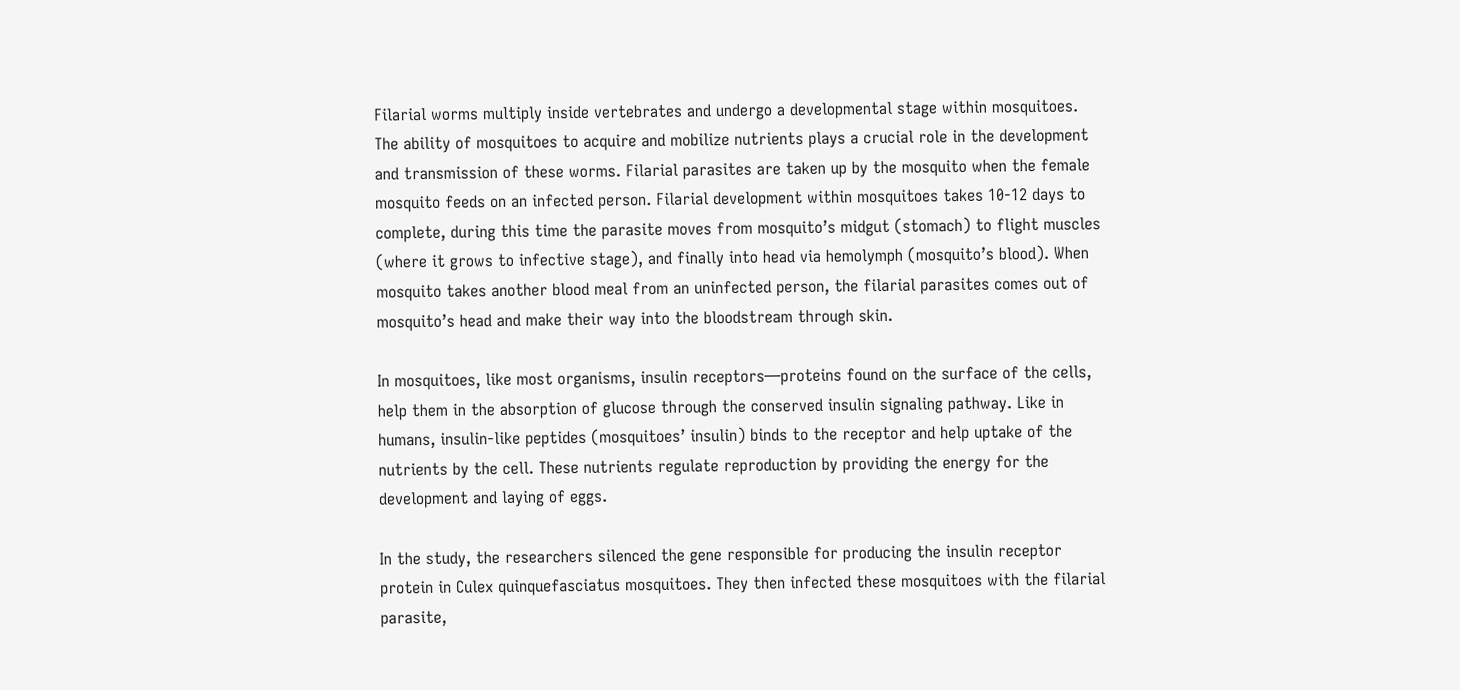Filarial worms multiply inside vertebrates and undergo a developmental stage within mosquitoes. The ability of mosquitoes to acquire and mobilize nutrients plays a crucial role in the development and transmission of these worms. Filarial parasites are taken up by the mosquito when the female mosquito feeds on an infected person. Filarial development within mosquitoes takes 10-12 days to complete, during this time the parasite moves from mosquito’s midgut (stomach) to flight muscles (where it grows to infective stage), and finally into head via hemolymph (mosquito’s blood). When mosquito takes another blood meal from an uninfected person, the filarial parasites comes out of mosquito’s head and make their way into the bloodstream through skin.

In mosquitoes, like most organisms, insulin receptors—proteins found on the surface of the cells, help them in the absorption of glucose through the conserved insulin signaling pathway. Like in humans, insulin-like peptides (mosquitoes’ insulin) binds to the receptor and help uptake of the nutrients by the cell. These nutrients regulate reproduction by providing the energy for the development and laying of eggs.

In the study, the researchers silenced the gene responsible for producing the insulin receptor protein in Culex quinquefasciatus mosquitoes. They then infected these mosquitoes with the filarial parasite,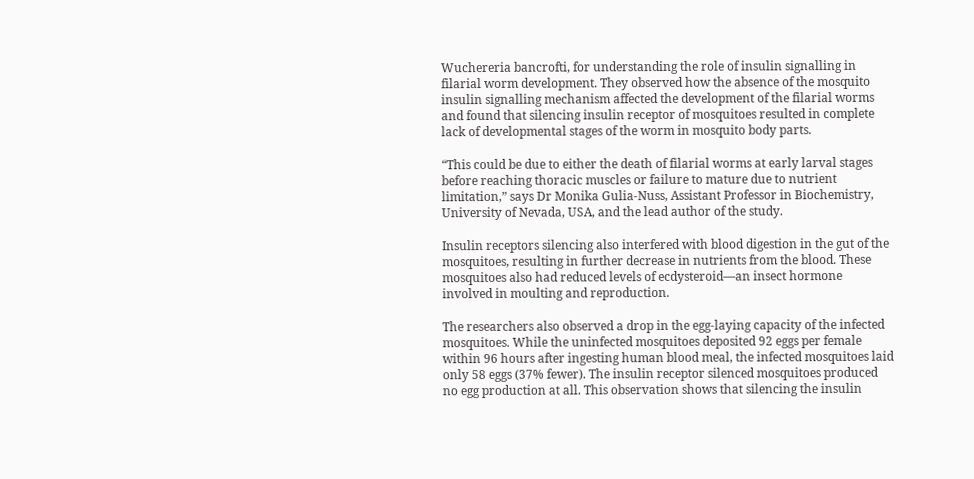Wuchereria bancrofti, for understanding the role of insulin signalling in filarial worm development. They observed how the absence of the mosquito insulin signalling mechanism affected the development of the filarial worms and found that silencing insulin receptor of mosquitoes resulted in complete lack of developmental stages of the worm in mosquito body parts.

“This could be due to either the death of filarial worms at early larval stages before reaching thoracic muscles or failure to mature due to nutrient limitation,” says Dr Monika Gulia-Nuss, Assistant Professor in Biochemistry, University of Nevada, USA, and the lead author of the study.

Insulin receptors silencing also interfered with blood digestion in the gut of the mosquitoes, resulting in further decrease in nutrients from the blood. These mosquitoes also had reduced levels of ecdysteroid—an insect hormone involved in moulting and reproduction.

The researchers also observed a drop in the egg-laying capacity of the infected mosquitoes. While the uninfected mosquitoes deposited 92 eggs per female within 96 hours after ingesting human blood meal, the infected mosquitoes laid only 58 eggs (37% fewer). The insulin receptor silenced mosquitoes produced no egg production at all. This observation shows that silencing the insulin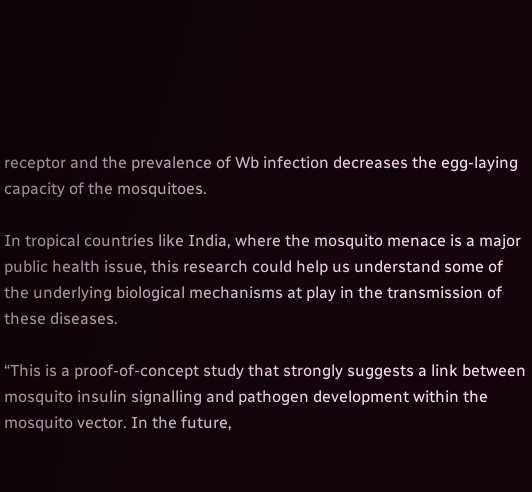receptor and the prevalence of Wb infection decreases the egg-laying capacity of the mosquitoes.

In tropical countries like India, where the mosquito menace is a major public health issue, this research could help us understand some of the underlying biological mechanisms at play in the transmission of these diseases.

“This is a proof-of-concept study that strongly suggests a link between mosquito insulin signalling and pathogen development within the mosquito vector. In the future,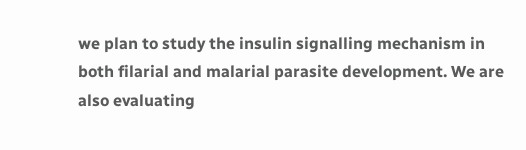we plan to study the insulin signalling mechanism in both filarial and malarial parasite development. We are also evaluating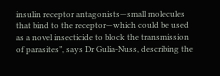insulin receptor antagonists—small molecules that bind to the receptor—which could be used as a novel insecticide to block the transmission of parasites”, says Dr Gulia-Nuss, describing the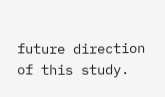future direction of this study.